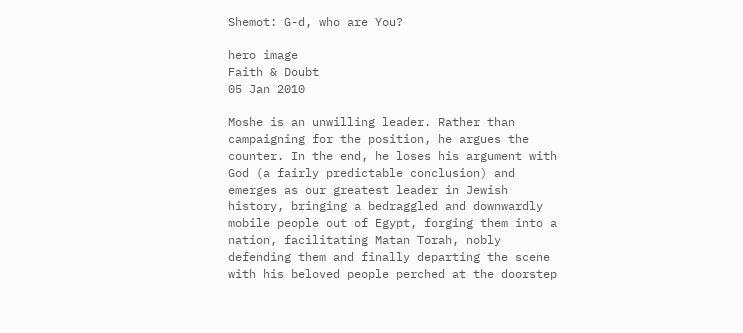Shemot: G-d, who are You?

hero image
Faith & Doubt
05 Jan 2010

Moshe is an unwilling leader. Rather than campaigning for the position, he argues the counter. In the end, he loses his argument with God (a fairly predictable conclusion) and emerges as our greatest leader in Jewish history, bringing a bedraggled and downwardly mobile people out of Egypt, forging them into a nation, facilitating Matan Torah, nobly defending them and finally departing the scene with his beloved people perched at the doorstep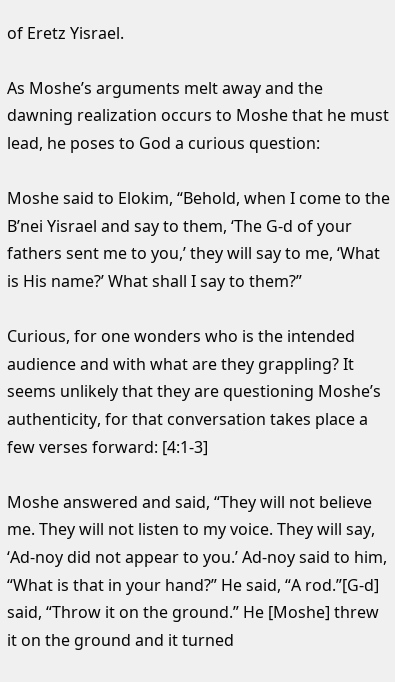of Eretz Yisrael.

As Moshe’s arguments melt away and the dawning realization occurs to Moshe that he must lead, he poses to God a curious question:

Moshe said to Elokim, “Behold, when I come to the B’nei Yisrael and say to them, ‘The G-d of your fathers sent me to you,’ they will say to me, ‘What is His name?’ What shall I say to them?”

Curious, for one wonders who is the intended audience and with what are they grappling? It seems unlikely that they are questioning Moshe’s authenticity, for that conversation takes place a few verses forward: [4:1-3]

Moshe answered and said, “They will not believe me. They will not listen to my voice. They will say, ‘Ad-noy did not appear to you.’ Ad-noy said to him, “What is that in your hand?” He said, “A rod.”[G-d] said, “Throw it on the ground.” He [Moshe] threw it on the ground and it turned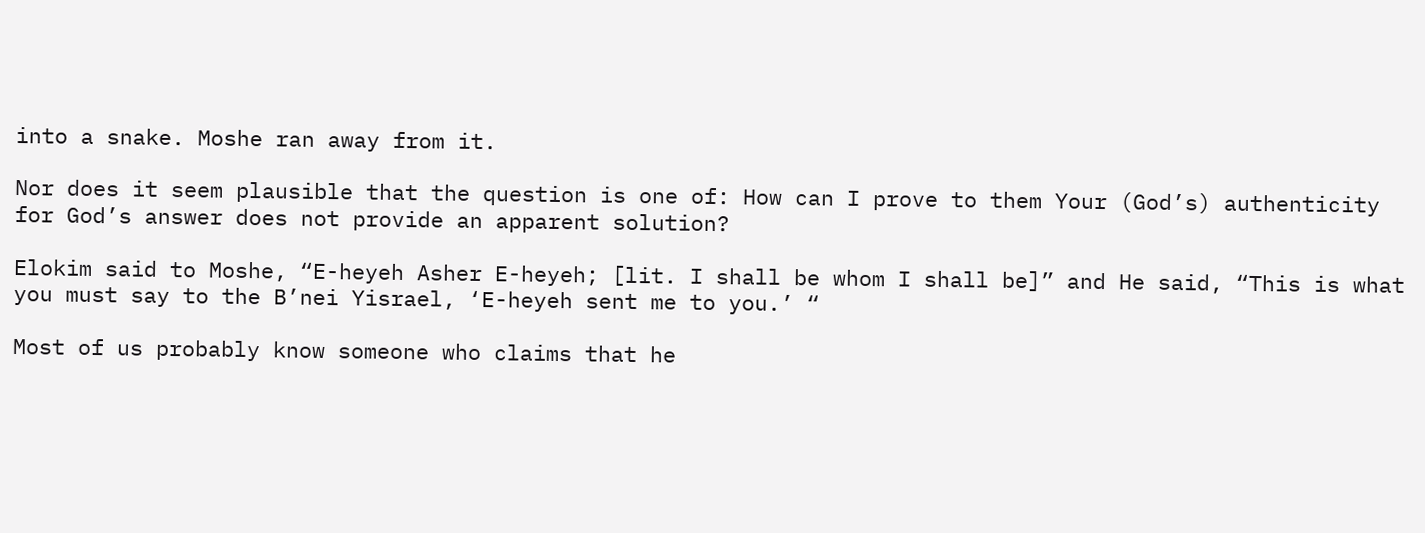into a snake. Moshe ran away from it.

Nor does it seem plausible that the question is one of: How can I prove to them Your (God’s) authenticity for God’s answer does not provide an apparent solution?

Elokim said to Moshe, “E-heyeh Asher E-heyeh; [lit. I shall be whom I shall be]” and He said, “This is what you must say to the B’nei Yisrael, ‘E-heyeh sent me to you.’ “

Most of us probably know someone who claims that he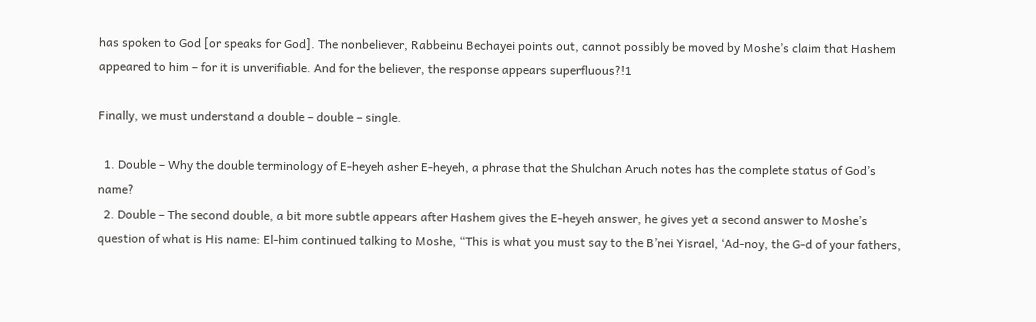has spoken to God [or speaks for God]. The nonbeliever, Rabbeinu Bechayei points out, cannot possibly be moved by Moshe’s claim that Hashem appeared to him – for it is unverifiable. And for the believer, the response appears superfluous?!1

Finally, we must understand a double – double – single.

  1. Double – Why the double terminology of E-heyeh asher E-heyeh, a phrase that the Shulchan Aruch notes has the complete status of God’s name?
  2. Double – The second double, a bit more subtle appears after Hashem gives the E-heyeh answer, he gives yet a second answer to Moshe’s question of what is His name: El-him continued talking to Moshe, “This is what you must say to the B’nei Yisrael, ‘Ad-noy, the G-d of your fathers,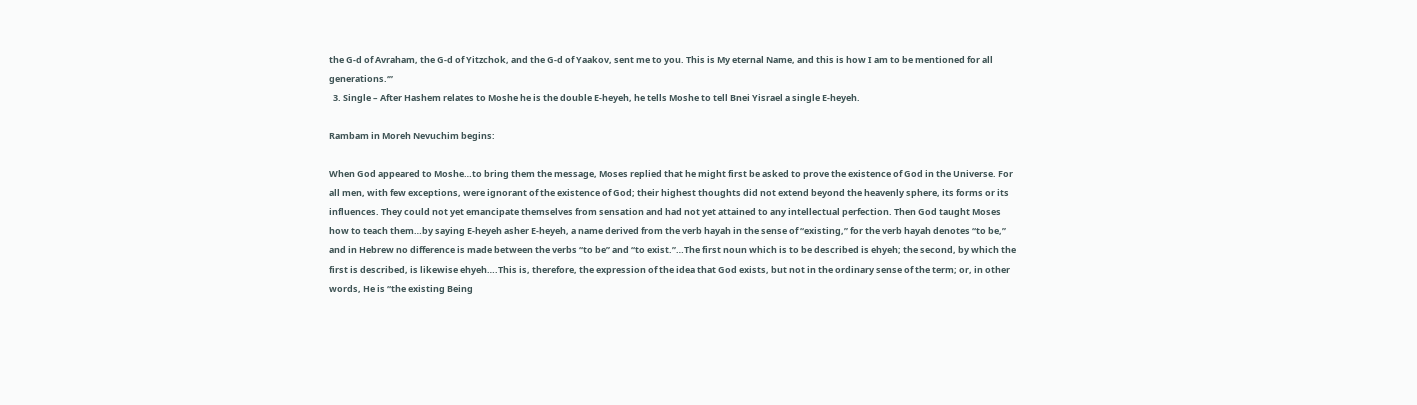the G-d of Avraham, the G-d of Yitzchok, and the G-d of Yaakov, sent me to you. This is My eternal Name, and this is how I am to be mentioned for all generations.‘”
  3. Single – After Hashem relates to Moshe he is the double E-heyeh, he tells Moshe to tell Bnei Yisrael a single E-heyeh.

Rambam in Moreh Nevuchim begins:

When God appeared to Moshe…to bring them the message, Moses replied that he might first be asked to prove the existence of God in the Universe. For all men, with few exceptions, were ignorant of the existence of God; their highest thoughts did not extend beyond the heavenly sphere, its forms or its influences. They could not yet emancipate themselves from sensation and had not yet attained to any intellectual perfection. Then God taught Moses how to teach them…by saying E-heyeh asher E-heyeh, a name derived from the verb hayah in the sense of “existing,” for the verb hayah denotes “to be,” and in Hebrew no difference is made between the verbs “to be” and “to exist.”…The first noun which is to be described is ehyeh; the second, by which the first is described, is likewise ehyeh….This is, therefore, the expression of the idea that God exists, but not in the ordinary sense of the term; or, in other words, He is “the existing Being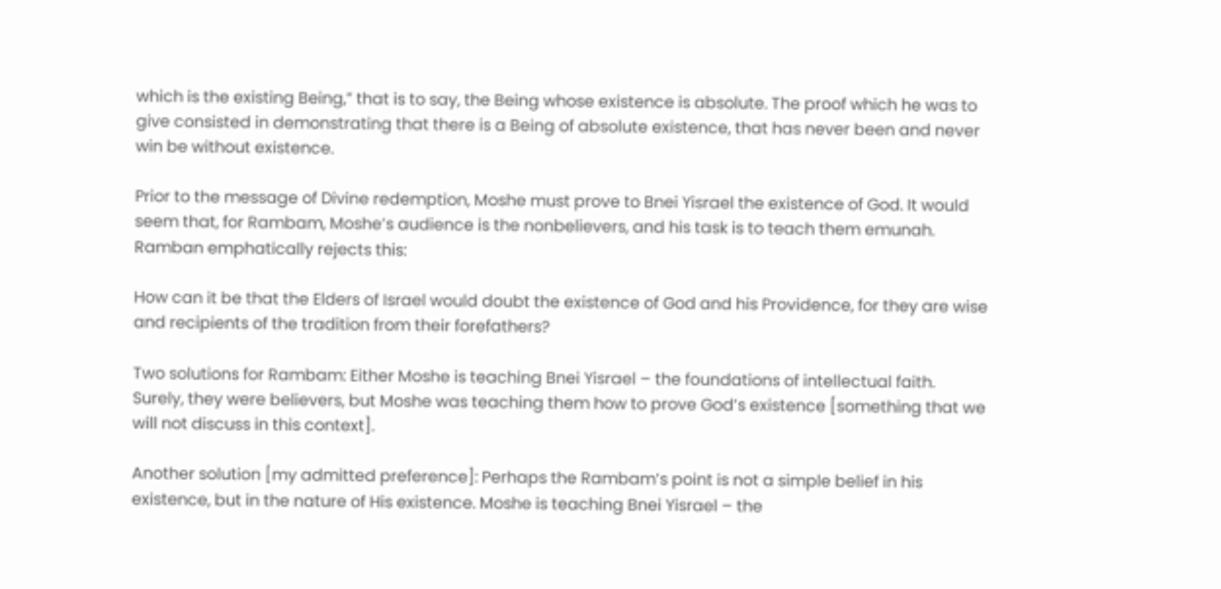which is the existing Being,” that is to say, the Being whose existence is absolute. The proof which he was to give consisted in demonstrating that there is a Being of absolute existence, that has never been and never win be without existence.

Prior to the message of Divine redemption, Moshe must prove to Bnei Yisrael the existence of God. It would seem that, for Rambam, Moshe’s audience is the nonbelievers, and his task is to teach them emunah. Ramban emphatically rejects this:

How can it be that the Elders of Israel would doubt the existence of God and his Providence, for they are wise and recipients of the tradition from their forefathers?

Two solutions for Rambam: Either Moshe is teaching Bnei Yisrael – the foundations of intellectual faith. Surely, they were believers, but Moshe was teaching them how to prove God’s existence [something that we will not discuss in this context].

Another solution [my admitted preference]: Perhaps the Rambam’s point is not a simple belief in his existence, but in the nature of His existence. Moshe is teaching Bnei Yisrael – the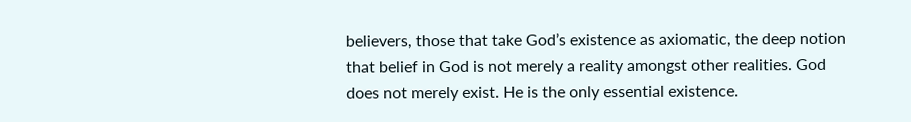believers, those that take God’s existence as axiomatic, the deep notion that belief in God is not merely a reality amongst other realities. God does not merely exist. He is the only essential existence.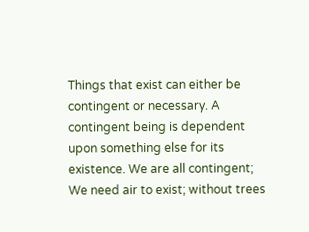Things that exist can either be contingent or necessary. A contingent being is dependent upon something else for its existence. We are all contingent; We need air to exist; without trees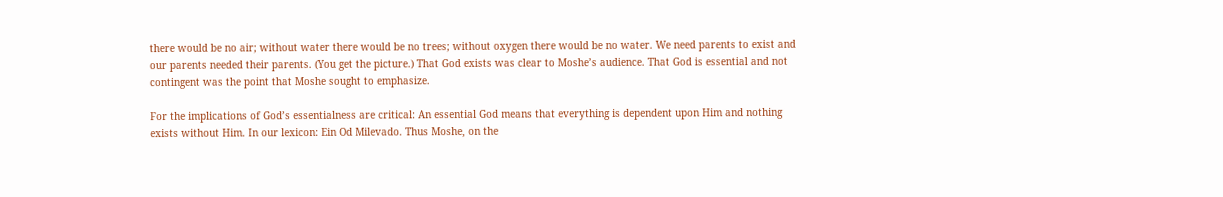there would be no air; without water there would be no trees; without oxygen there would be no water. We need parents to exist and our parents needed their parents. (You get the picture.) That God exists was clear to Moshe’s audience. That God is essential and not contingent was the point that Moshe sought to emphasize.

For the implications of God’s essentialness are critical: An essential God means that everything is dependent upon Him and nothing exists without Him. In our lexicon: Ein Od Milevado. Thus Moshe, on the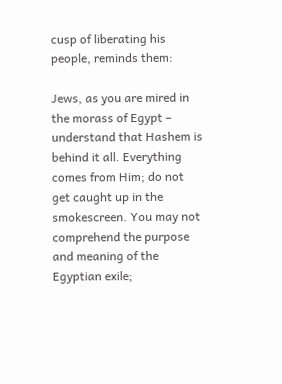cusp of liberating his people, reminds them:

Jews, as you are mired in the morass of Egypt – understand that Hashem is behind it all. Everything comes from Him; do not get caught up in the smokescreen. You may not comprehend the purpose and meaning of the Egyptian exile;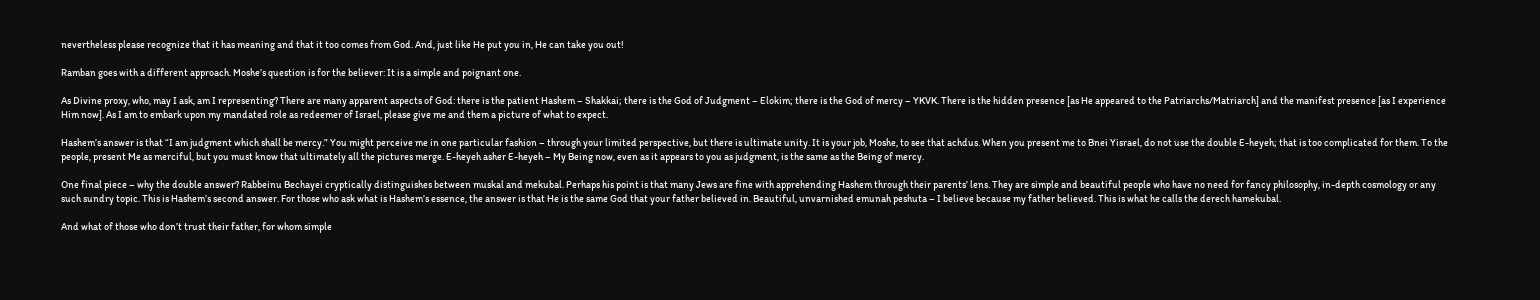nevertheless please recognize that it has meaning and that it too comes from God. And, just like He put you in, He can take you out!

Ramban goes with a different approach. Moshe’s question is for the believer: It is a simple and poignant one.

As Divine proxy, who, may I ask, am I representing? There are many apparent aspects of God: there is the patient Hashem – Shakkai; there is the God of Judgment – Elokim; there is the God of mercy – YKVK. There is the hidden presence [as He appeared to the Patriarchs/Matriarch] and the manifest presence [as I experience Him now]. As I am to embark upon my mandated role as redeemer of Israel, please give me and them a picture of what to expect.

Hashem’s answer is that “I am judgment which shall be mercy.” You might perceive me in one particular fashion – through your limited perspective, but there is ultimate unity. It is your job, Moshe, to see that achdus. When you present me to Bnei Yisrael, do not use the double E-heyeh; that is too complicated for them. To the people, present Me as merciful, but you must know that ultimately all the pictures merge. E-heyeh asher E-heyeh – My Being now, even as it appears to you as judgment, is the same as the Being of mercy.

One final piece – why the double answer? Rabbeinu Bechayei cryptically distinguishes between muskal and mekubal. Perhaps his point is that many Jews are fine with apprehending Hashem through their parents’ lens. They are simple and beautiful people who have no need for fancy philosophy, in-depth cosmology or any such sundry topic. This is Hashem’s second answer. For those who ask what is Hashem’s essence, the answer is that He is the same God that your father believed in. Beautiful, unvarnished emunah peshuta – I believe because my father believed. This is what he calls the derech hamekubal.

And what of those who don’t trust their father, for whom simple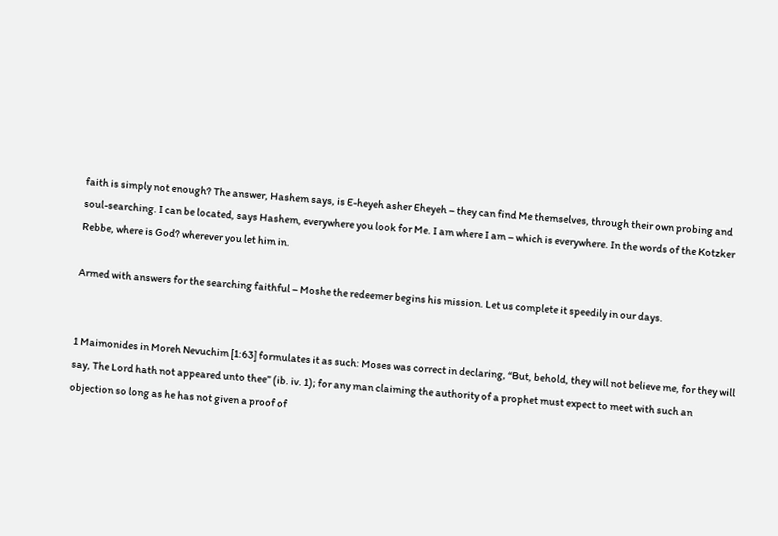faith is simply not enough? The answer, Hashem says, is E-heyeh asher Eheyeh – they can find Me themselves, through their own probing and soul-searching. I can be located, says Hashem, everywhere you look for Me. I am where I am – which is everywhere. In the words of the Kotzker Rebbe, where is God? wherever you let him in.

Armed with answers for the searching faithful – Moshe the redeemer begins his mission. Let us complete it speedily in our days.


1 Maimonides in Moreh Nevuchim [1:63] formulates it as such: Moses was correct in declaring, “But, behold, they will not believe me, for they will say, The Lord hath not appeared unto thee” (ib. iv. 1); for any man claiming the authority of a prophet must expect to meet with such an objection so long as he has not given a proof of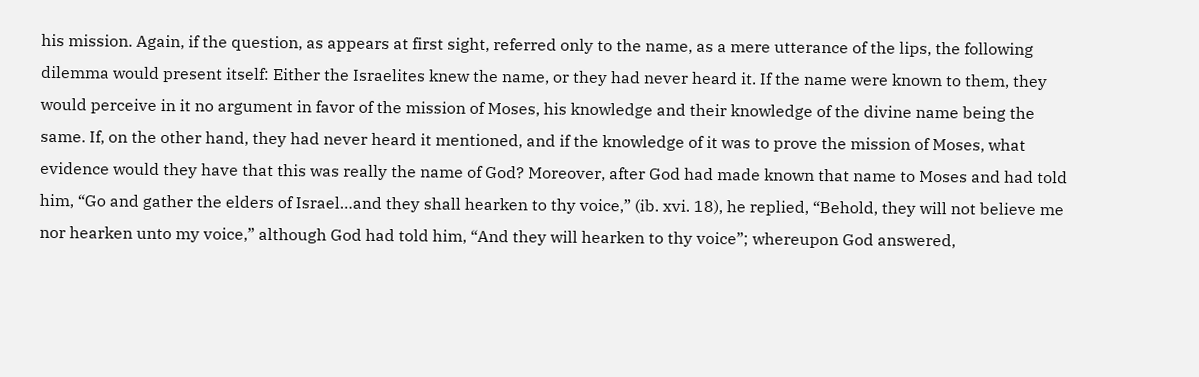his mission. Again, if the question, as appears at first sight, referred only to the name, as a mere utterance of the lips, the following dilemma would present itself: Either the Israelites knew the name, or they had never heard it. If the name were known to them, they would perceive in it no argument in favor of the mission of Moses, his knowledge and their knowledge of the divine name being the same. If, on the other hand, they had never heard it mentioned, and if the knowledge of it was to prove the mission of Moses, what evidence would they have that this was really the name of God? Moreover, after God had made known that name to Moses and had told him, “Go and gather the elders of Israel…and they shall hearken to thy voice,” (ib. xvi. 18), he replied, “Behold, they will not believe me nor hearken unto my voice,” although God had told him, “And they will hearken to thy voice”; whereupon God answered,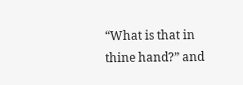“What is that in thine hand?” and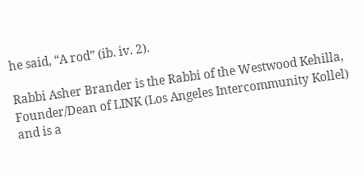he said, “A rod” (ib. iv. 2).

Rabbi Asher Brander is the Rabbi of the Westwood Kehilla, Founder/Dean of LINK (Los Angeles Intercommunity Kollel) and is a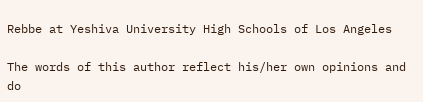Rebbe at Yeshiva University High Schools of Los Angeles

The words of this author reflect his/her own opinions and do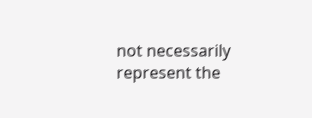not necessarily represent the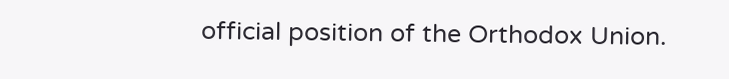official position of the Orthodox Union.